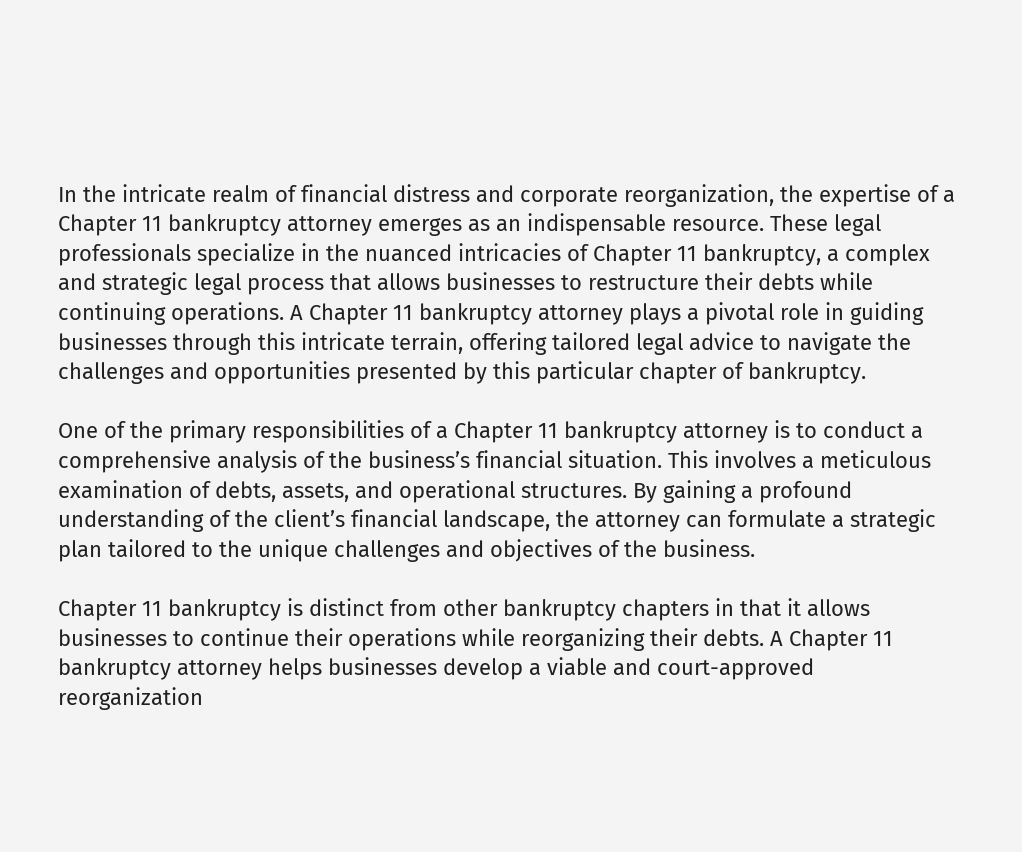In the intricate realm of financial distress and corporate reorganization, the expertise of a Chapter 11 bankruptcy attorney emerges as an indispensable resource. These legal professionals specialize in the nuanced intricacies of Chapter 11 bankruptcy, a complex and strategic legal process that allows businesses to restructure their debts while continuing operations. A Chapter 11 bankruptcy attorney plays a pivotal role in guiding businesses through this intricate terrain, offering tailored legal advice to navigate the challenges and opportunities presented by this particular chapter of bankruptcy.

One of the primary responsibilities of a Chapter 11 bankruptcy attorney is to conduct a comprehensive analysis of the business’s financial situation. This involves a meticulous examination of debts, assets, and operational structures. By gaining a profound understanding of the client’s financial landscape, the attorney can formulate a strategic plan tailored to the unique challenges and objectives of the business.

Chapter 11 bankruptcy is distinct from other bankruptcy chapters in that it allows businesses to continue their operations while reorganizing their debts. A Chapter 11 bankruptcy attorney helps businesses develop a viable and court-approved reorganization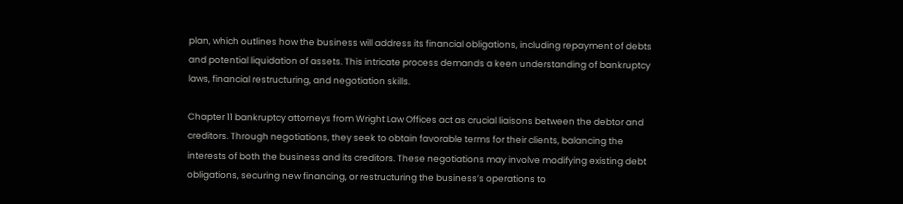plan, which outlines how the business will address its financial obligations, including repayment of debts and potential liquidation of assets. This intricate process demands a keen understanding of bankruptcy laws, financial restructuring, and negotiation skills.

Chapter 11 bankruptcy attorneys from Wright Law Offices act as crucial liaisons between the debtor and creditors. Through negotiations, they seek to obtain favorable terms for their clients, balancing the interests of both the business and its creditors. These negotiations may involve modifying existing debt obligations, securing new financing, or restructuring the business’s operations to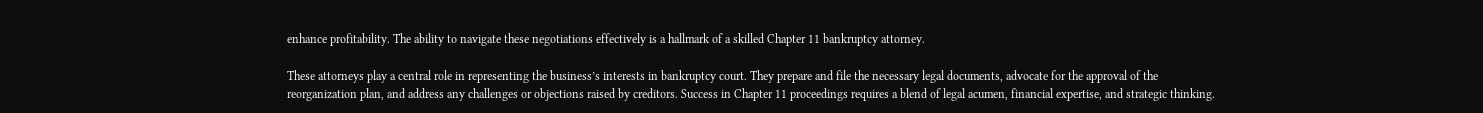enhance profitability. The ability to navigate these negotiations effectively is a hallmark of a skilled Chapter 11 bankruptcy attorney.

These attorneys play a central role in representing the business’s interests in bankruptcy court. They prepare and file the necessary legal documents, advocate for the approval of the reorganization plan, and address any challenges or objections raised by creditors. Success in Chapter 11 proceedings requires a blend of legal acumen, financial expertise, and strategic thinking.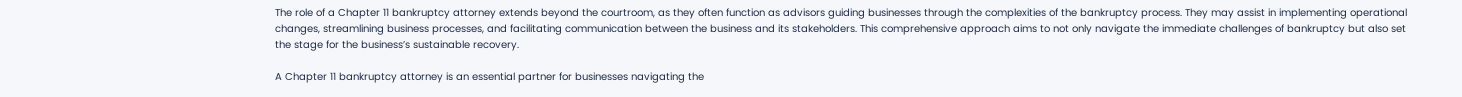The role of a Chapter 11 bankruptcy attorney extends beyond the courtroom, as they often function as advisors guiding businesses through the complexities of the bankruptcy process. They may assist in implementing operational changes, streamlining business processes, and facilitating communication between the business and its stakeholders. This comprehensive approach aims to not only navigate the immediate challenges of bankruptcy but also set the stage for the business’s sustainable recovery.

A Chapter 11 bankruptcy attorney is an essential partner for businesses navigating the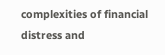complexities of financial distress and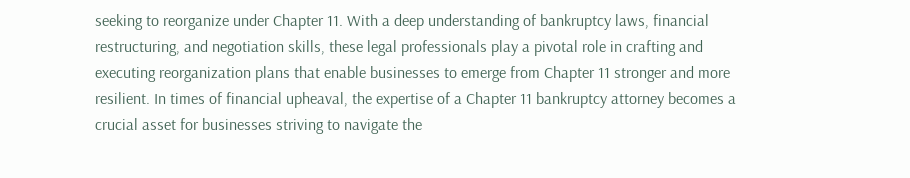seeking to reorganize under Chapter 11. With a deep understanding of bankruptcy laws, financial restructuring, and negotiation skills, these legal professionals play a pivotal role in crafting and executing reorganization plans that enable businesses to emerge from Chapter 11 stronger and more resilient. In times of financial upheaval, the expertise of a Chapter 11 bankruptcy attorney becomes a crucial asset for businesses striving to navigate the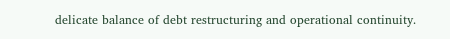delicate balance of debt restructuring and operational continuity.